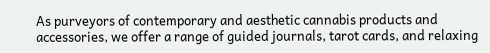As purveyors of contemporary and aesthetic cannabis products and accessories, we offer a range of guided journals, tarot cards, and relaxing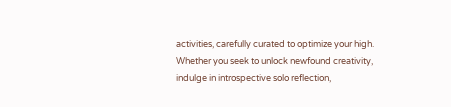activities, carefully curated to optimize your high. Whether you seek to unlock newfound creativity, indulge in introspective solo reflection,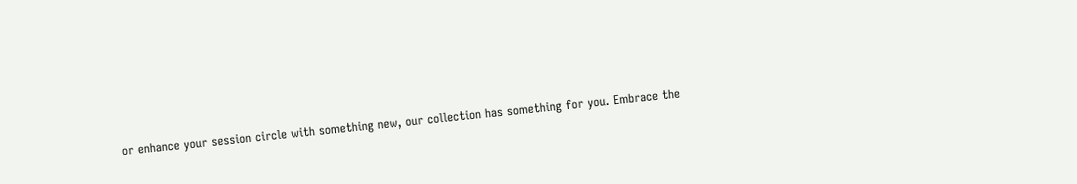or enhance your session circle with something new, our collection has something for you. Embrace the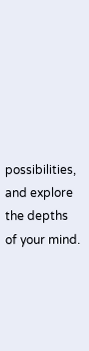possibilities, and explore the depths of your mind.